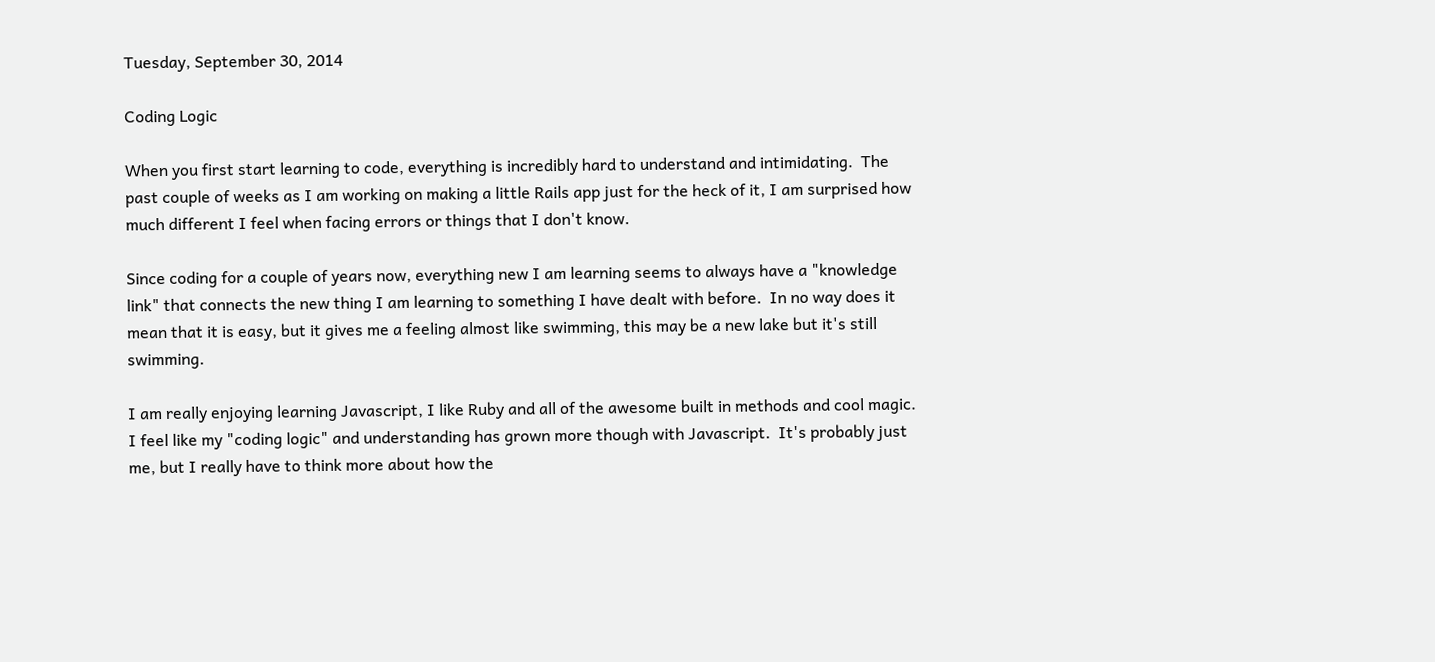Tuesday, September 30, 2014

Coding Logic

When you first start learning to code, everything is incredibly hard to understand and intimidating.  The past couple of weeks as I am working on making a little Rails app just for the heck of it, I am surprised how much different I feel when facing errors or things that I don't know.

Since coding for a couple of years now, everything new I am learning seems to always have a "knowledge link" that connects the new thing I am learning to something I have dealt with before.  In no way does it mean that it is easy, but it gives me a feeling almost like swimming, this may be a new lake but it's still swimming.

I am really enjoying learning Javascript, I like Ruby and all of the awesome built in methods and cool magic.  I feel like my "coding logic" and understanding has grown more though with Javascript.  It's probably just me, but I really have to think more about how the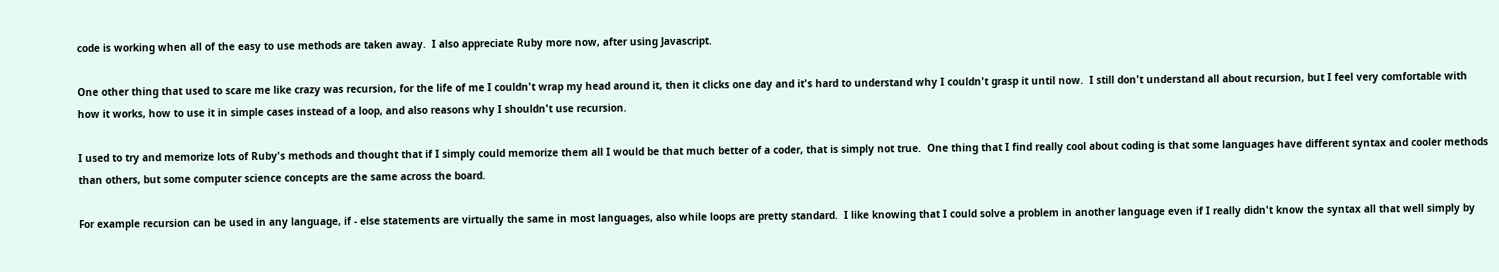code is working when all of the easy to use methods are taken away.  I also appreciate Ruby more now, after using Javascript.

One other thing that used to scare me like crazy was recursion, for the life of me I couldn't wrap my head around it, then it clicks one day and it's hard to understand why I couldn't grasp it until now.  I still don't understand all about recursion, but I feel very comfortable with how it works, how to use it in simple cases instead of a loop, and also reasons why I shouldn't use recursion.

I used to try and memorize lots of Ruby's methods and thought that if I simply could memorize them all I would be that much better of a coder, that is simply not true.  One thing that I find really cool about coding is that some languages have different syntax and cooler methods than others, but some computer science concepts are the same across the board.

For example recursion can be used in any language, if - else statements are virtually the same in most languages, also while loops are pretty standard.  I like knowing that I could solve a problem in another language even if I really didn't know the syntax all that well simply by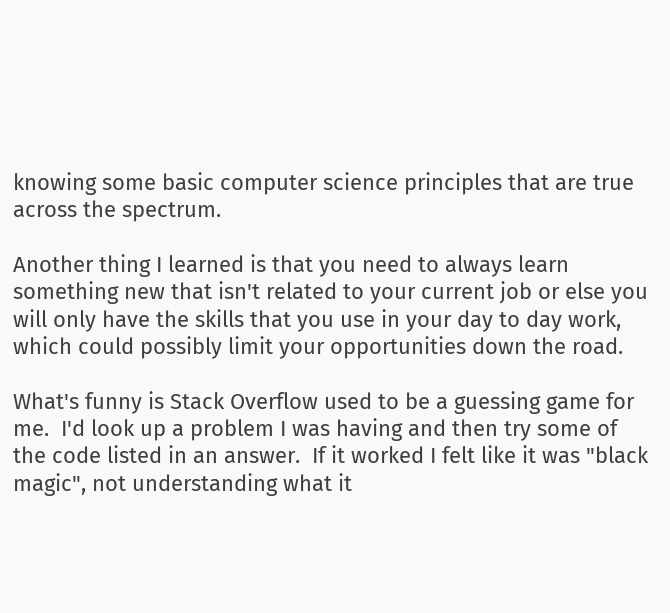knowing some basic computer science principles that are true across the spectrum.

Another thing I learned is that you need to always learn something new that isn't related to your current job or else you will only have the skills that you use in your day to day work, which could possibly limit your opportunities down the road.

What's funny is Stack Overflow used to be a guessing game for me.  I'd look up a problem I was having and then try some of the code listed in an answer.  If it worked I felt like it was "black magic", not understanding what it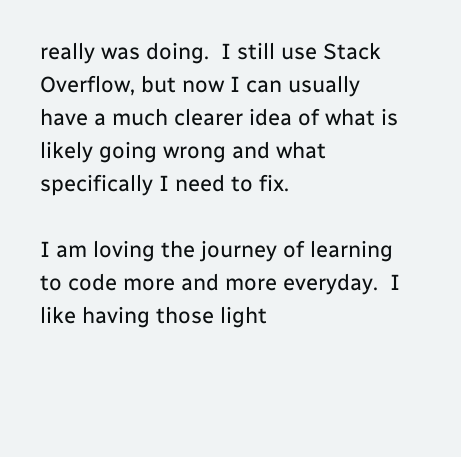really was doing.  I still use Stack Overflow, but now I can usually have a much clearer idea of what is likely going wrong and what specifically I need to fix.

I am loving the journey of learning to code more and more everyday.  I like having those light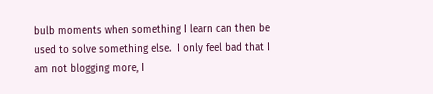bulb moments when something I learn can then be used to solve something else.  I only feel bad that I am not blogging more, I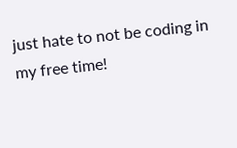just hate to not be coding in my free time!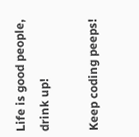Life is good people, drink up!

Keep coding peeps!